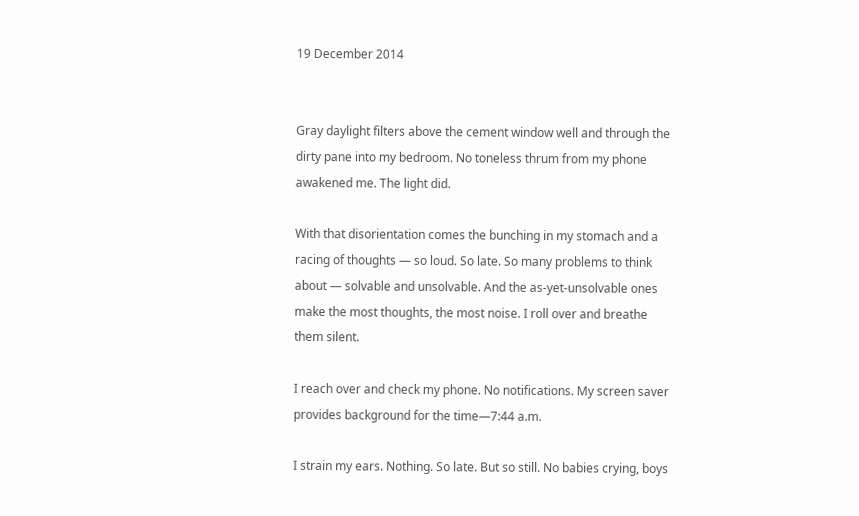19 December 2014


Gray daylight filters above the cement window well and through the dirty pane into my bedroom. No toneless thrum from my phone awakened me. The light did.

With that disorientation comes the bunching in my stomach and a racing of thoughts — so loud. So late. So many problems to think about — solvable and unsolvable. And the as-yet-unsolvable ones make the most thoughts, the most noise. I roll over and breathe them silent.

I reach over and check my phone. No notifications. My screen saver provides background for the time—7:44 a.m.

I strain my ears. Nothing. So late. But so still. No babies crying, boys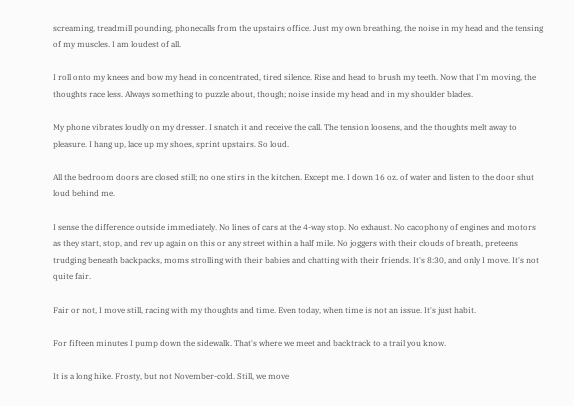screaming, treadmill pounding, phonecalls from the upstairs office. Just my own breathing, the noise in my head and the tensing of my muscles. I am loudest of all.

I roll onto my knees and bow my head in concentrated, tired silence. Rise and head to brush my teeth. Now that I'm moving, the thoughts race less. Always something to puzzle about, though; noise inside my head and in my shoulder blades.

My phone vibrates loudly on my dresser. I snatch it and receive the call. The tension loosens, and the thoughts melt away to pleasure. I hang up, lace up my shoes, sprint upstairs. So loud.

All the bedroom doors are closed still; no one stirs in the kitchen. Except me. I down 16 oz. of water and listen to the door shut loud behind me.

I sense the difference outside immediately. No lines of cars at the 4-way stop. No exhaust. No cacophony of engines and motors as they start, stop, and rev up again on this or any street within a half mile. No joggers with their clouds of breath, preteens trudging beneath backpacks, moms strolling with their babies and chatting with their friends. It's 8:30, and only I move. It's not quite fair.

Fair or not, I move still, racing with my thoughts and time. Even today, when time is not an issue. It's just habit.

For fifteen minutes I pump down the sidewalk. That's where we meet and backtrack to a trail you know.

It is a long hike. Frosty, but not November-cold. Still, we move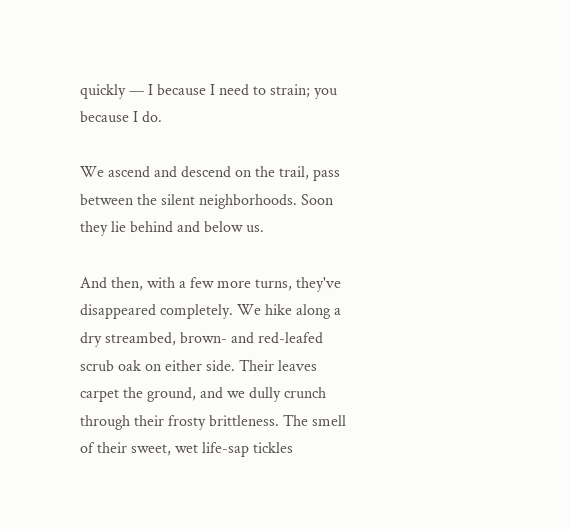quickly — I because I need to strain; you because I do.

We ascend and descend on the trail, pass between the silent neighborhoods. Soon they lie behind and below us.

And then, with a few more turns, they've disappeared completely. We hike along a dry streambed, brown- and red-leafed scrub oak on either side. Their leaves carpet the ground, and we dully crunch through their frosty brittleness. The smell of their sweet, wet life-sap tickles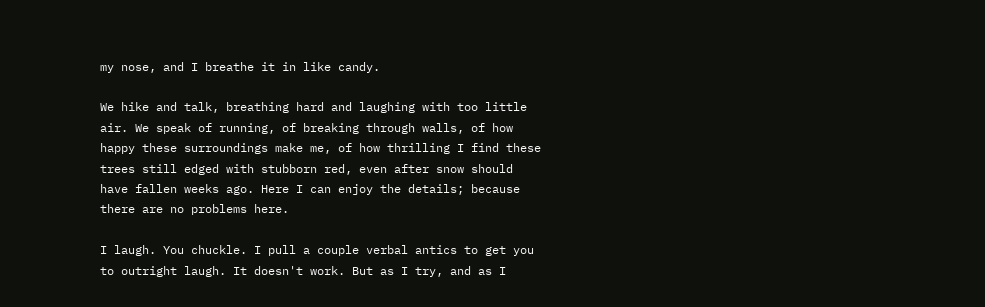my nose, and I breathe it in like candy.

We hike and talk, breathing hard and laughing with too little air. We speak of running, of breaking through walls, of how happy these surroundings make me, of how thrilling I find these trees still edged with stubborn red, even after snow should have fallen weeks ago. Here I can enjoy the details; because there are no problems here.

I laugh. You chuckle. I pull a couple verbal antics to get you to outright laugh. It doesn't work. But as I try, and as I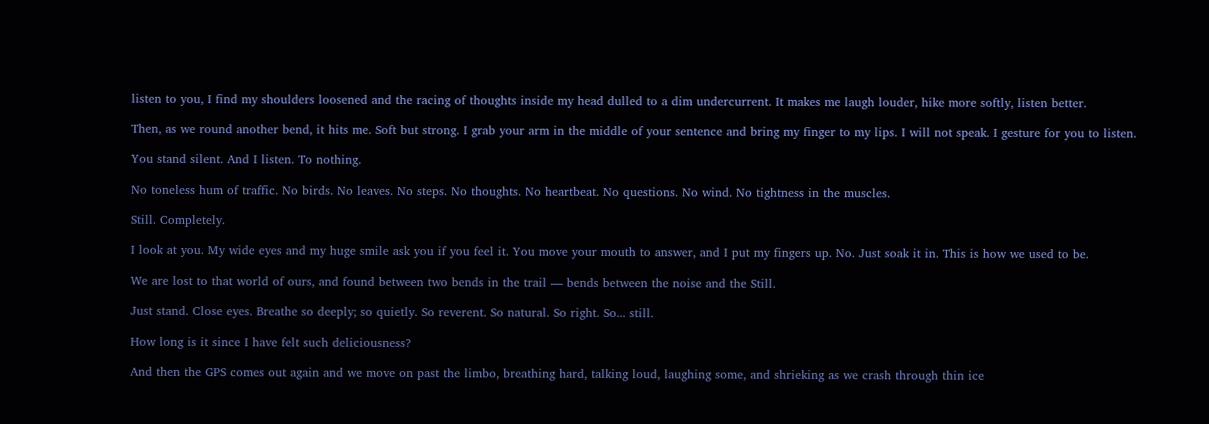listen to you, I find my shoulders loosened and the racing of thoughts inside my head dulled to a dim undercurrent. It makes me laugh louder, hike more softly, listen better.

Then, as we round another bend, it hits me. Soft but strong. I grab your arm in the middle of your sentence and bring my finger to my lips. I will not speak. I gesture for you to listen.

You stand silent. And I listen. To nothing.

No toneless hum of traffic. No birds. No leaves. No steps. No thoughts. No heartbeat. No questions. No wind. No tightness in the muscles.

Still. Completely.

I look at you. My wide eyes and my huge smile ask you if you feel it. You move your mouth to answer, and I put my fingers up. No. Just soak it in. This is how we used to be.

We are lost to that world of ours, and found between two bends in the trail — bends between the noise and the Still.

Just stand. Close eyes. Breathe so deeply; so quietly. So reverent. So natural. So right. So... still.

How long is it since I have felt such deliciousness?

And then the GPS comes out again and we move on past the limbo, breathing hard, talking loud, laughing some, and shrieking as we crash through thin ice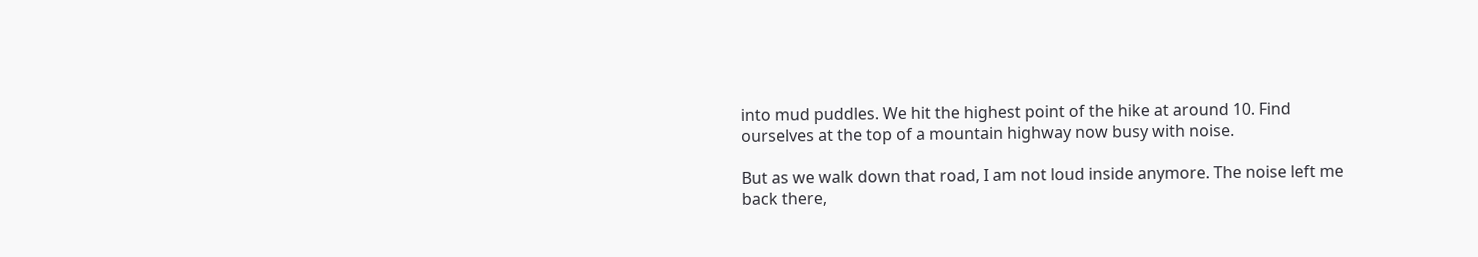into mud puddles. We hit the highest point of the hike at around 10. Find ourselves at the top of a mountain highway now busy with noise.

But as we walk down that road, I am not loud inside anymore. The noise left me back there,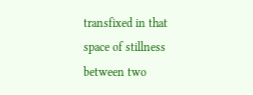transfixed in that space of stillness between two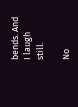bends. And I laugh still.

No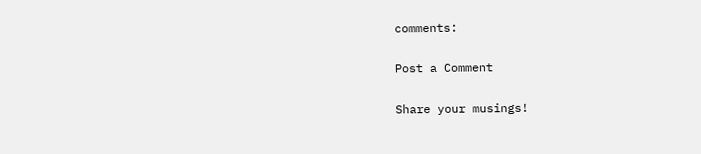comments:

Post a Comment

Share your musings!